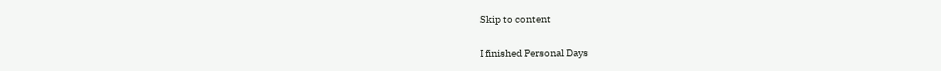Skip to content

I finished Personal Days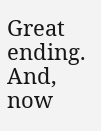Great ending. And, now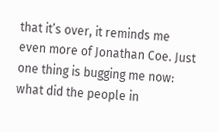that it’s over, it reminds me even more of Jonathan Coe. Just one thing is bugging me now: what did the people in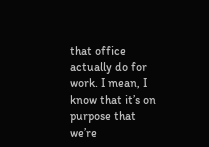that office actually do for work. I mean, I know that it’s on purpose that we’re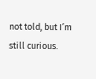not told, but I’m still curious.